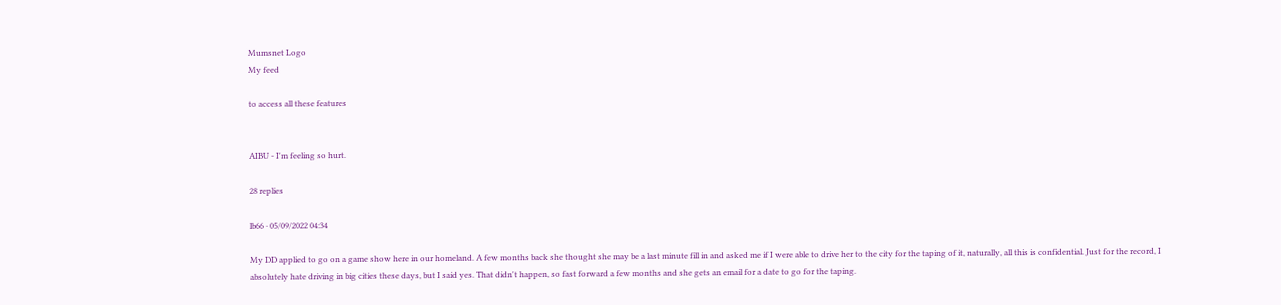Mumsnet Logo
My feed

to access all these features


AIBU - I'm feeling so hurt.

28 replies

lb66 · 05/09/2022 04:34

My DD applied to go on a game show here in our homeland. A few months back she thought she may be a last minute fill in and asked me if I were able to drive her to the city for the taping of it, naturally, all this is confidential. Just for the record, I absolutely hate driving in big cities these days, but I said yes. That didn't happen, so fast forward a few months and she gets an email for a date to go for the taping.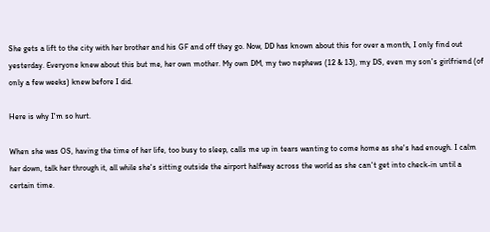She gets a lift to the city with her brother and his GF and off they go. Now, DD has known about this for over a month, I only find out yesterday. Everyone knew about this but me, her own mother. My own DM, my two nephews (12 & 13), my DS, even my son's girlfriend (of only a few weeks) knew before I did.

Here is why I'm so hurt.

When she was OS, having the time of her life, too busy to sleep, calls me up in tears wanting to come home as she's had enough. I calm her down, talk her through it, all while she's sitting outside the airport halfway across the world as she can't get into check-in until a certain time.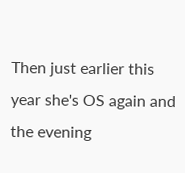Then just earlier this year she's OS again and the evening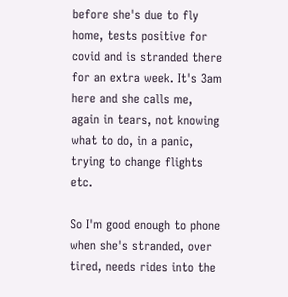before she's due to fly home, tests positive for covid and is stranded there for an extra week. It's 3am here and she calls me, again in tears, not knowing what to do, in a panic, trying to change flights etc.

So I'm good enough to phone when she's stranded, over tired, needs rides into the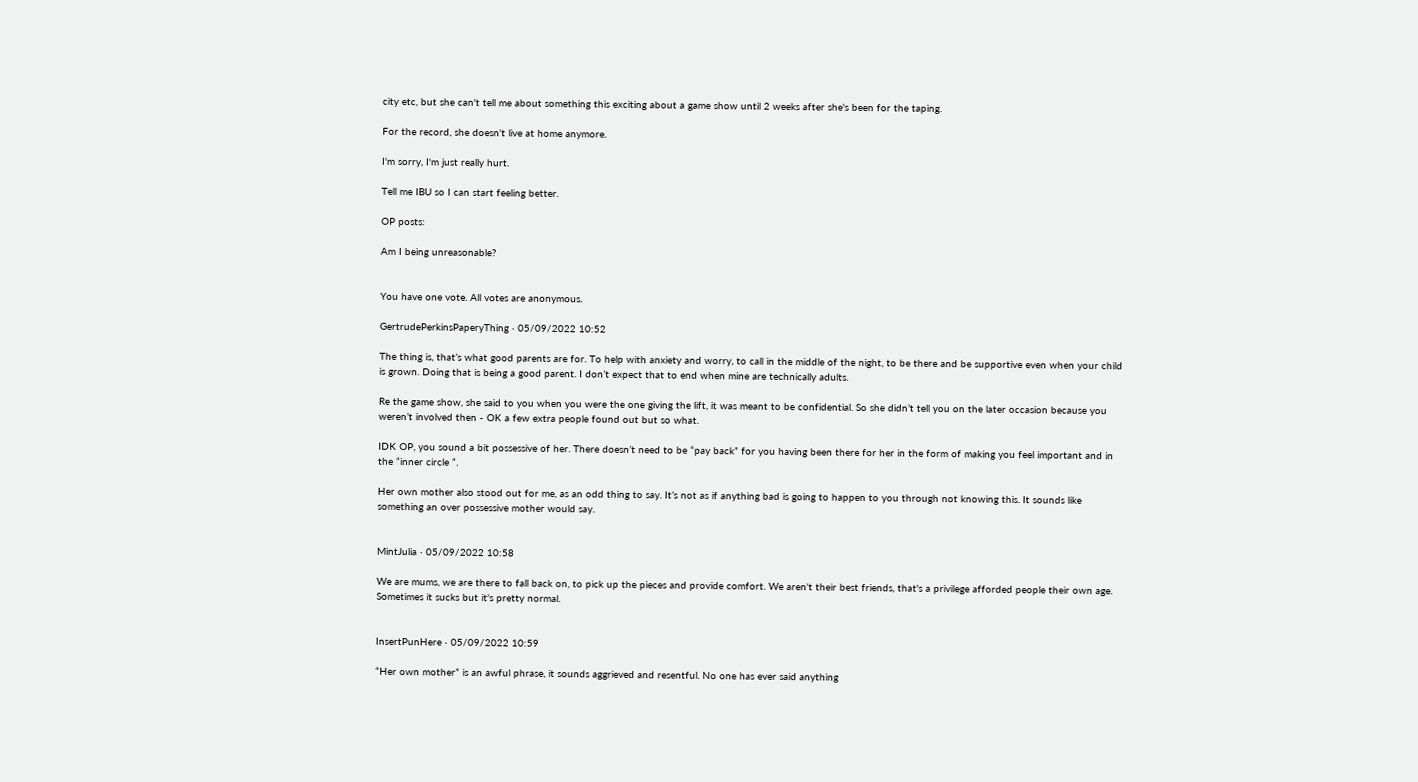city etc, but she can't tell me about something this exciting about a game show until 2 weeks after she's been for the taping.

For the record, she doesn't live at home anymore.

I'm sorry, I'm just really hurt.

Tell me IBU so I can start feeling better.

OP posts:

Am I being unreasonable?


You have one vote. All votes are anonymous.

GertrudePerkinsPaperyThing · 05/09/2022 10:52

The thing is, that’s what good parents are for. To help with anxiety and worry, to call in the middle of the night, to be there and be supportive even when your child is grown. Doing that is being a good parent. I don’t expect that to end when mine are technically adults.

Re the game show, she said to you when you were the one giving the lift, it was meant to be confidential. So she didn’t tell you on the later occasion because you weren’t involved then - OK a few extra people found out but so what.

IDK OP, you sound a bit possessive of her. There doesn’t need to be “pay back” for you having been there for her in the form of making you feel important and in the “inner circle “.

Her own mother also stood out for me, as an odd thing to say. It’s not as if anything bad is going to happen to you through not knowing this. It sounds like something an over possessive mother would say.


MintJulia · 05/09/2022 10:58

We are mums, we are there to fall back on, to pick up the pieces and provide comfort. We aren't their best friends, that's a privilege afforded people their own age.
Sometimes it sucks but it's pretty normal.


InsertPunHere · 05/09/2022 10:59

“Her own mother” is an awful phrase, it sounds aggrieved and resentful. No one has ever said anything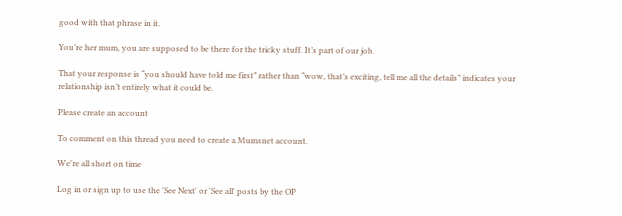good with that phrase in it.

You’re her mum, you are supposed to be there for the tricky stuff. It’s part of our job.

That your response is “you should have told me first” rather than “wow, that’s exciting, tell me all the details” indicates your relationship isn’t entirely what it could be.

Please create an account

To comment on this thread you need to create a Mumsnet account.

We're all short on time

Log in or sign up to use the 'See Next' or 'See all' posts by the OP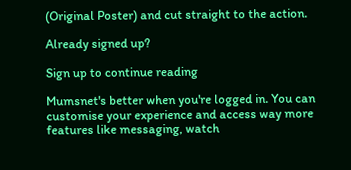(Original Poster) and cut straight to the action.

Already signed up?

Sign up to continue reading

Mumsnet's better when you're logged in. You can customise your experience and access way more features like messaging, watch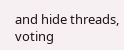and hide threads, voting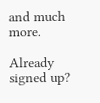and much more.

Already signed up?